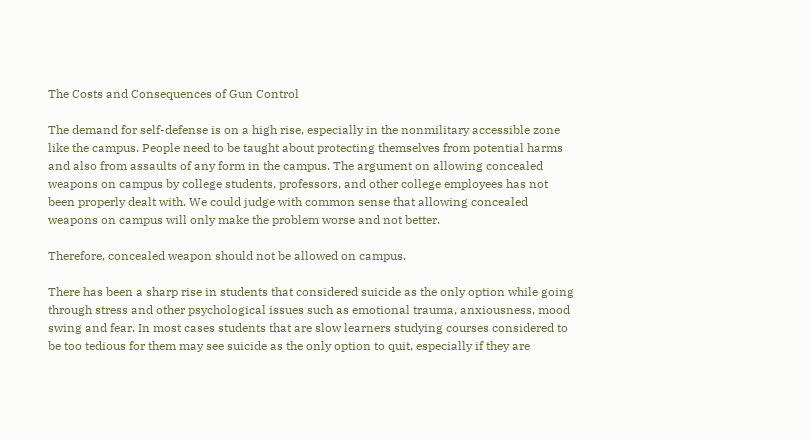The Costs and Consequences of Gun Control

The demand for self-defense is on a high rise, especially in the nonmilitary accessible zone like the campus. People need to be taught about protecting themselves from potential harms and also from assaults of any form in the campus. The argument on allowing concealed weapons on campus by college students, professors, and other college employees has not been properly dealt with. We could judge with common sense that allowing concealed weapons on campus will only make the problem worse and not better.

Therefore, concealed weapon should not be allowed on campus.

There has been a sharp rise in students that considered suicide as the only option while going through stress and other psychological issues such as emotional trauma, anxiousness, mood swing and fear. In most cases students that are slow learners studying courses considered to be too tedious for them may see suicide as the only option to quit, especially if they are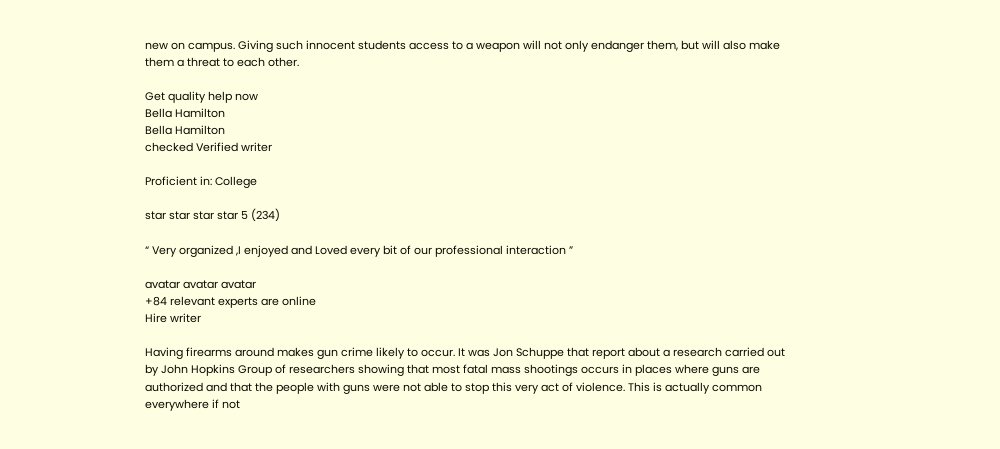new on campus. Giving such innocent students access to a weapon will not only endanger them, but will also make them a threat to each other.

Get quality help now
Bella Hamilton
Bella Hamilton
checked Verified writer

Proficient in: College

star star star star 5 (234)

“ Very organized ,I enjoyed and Loved every bit of our professional interaction ”

avatar avatar avatar
+84 relevant experts are online
Hire writer

Having firearms around makes gun crime likely to occur. It was Jon Schuppe that report about a research carried out by John Hopkins Group of researchers showing that most fatal mass shootings occurs in places where guns are authorized and that the people with guns were not able to stop this very act of violence. This is actually common everywhere if not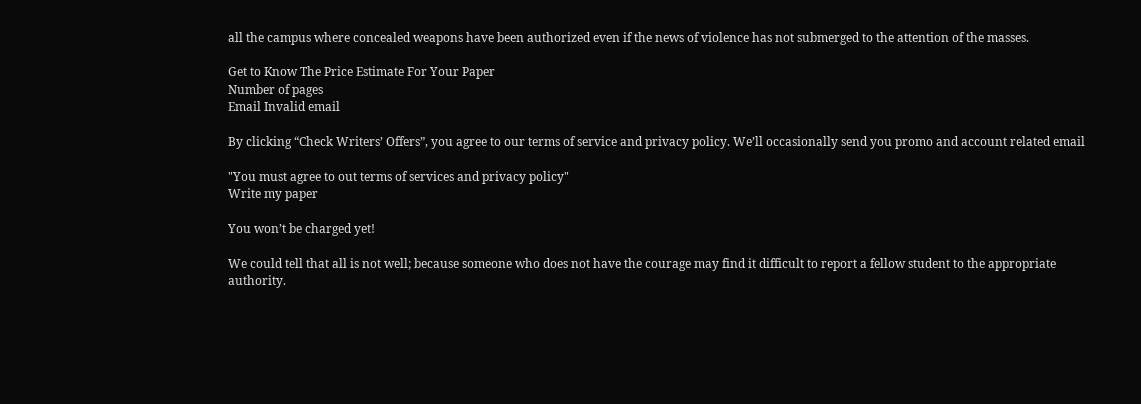all the campus where concealed weapons have been authorized even if the news of violence has not submerged to the attention of the masses.

Get to Know The Price Estimate For Your Paper
Number of pages
Email Invalid email

By clicking “Check Writers’ Offers”, you agree to our terms of service and privacy policy. We’ll occasionally send you promo and account related email

"You must agree to out terms of services and privacy policy"
Write my paper

You won’t be charged yet!

We could tell that all is not well; because someone who does not have the courage may find it difficult to report a fellow student to the appropriate authority.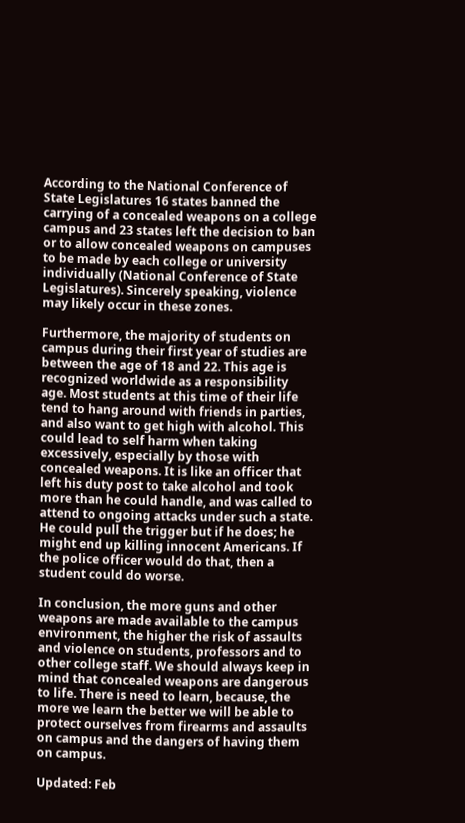According to the National Conference of State Legislatures 16 states banned the carrying of a concealed weapons on a college campus and 23 states left the decision to ban or to allow concealed weapons on campuses to be made by each college or university individually (National Conference of State Legislatures). Sincerely speaking, violence may likely occur in these zones.

Furthermore, the majority of students on campus during their first year of studies are between the age of 18 and 22. This age is recognized worldwide as a responsibility age. Most students at this time of their life tend to hang around with friends in parties, and also want to get high with alcohol. This could lead to self harm when taking excessively, especially by those with concealed weapons. It is like an officer that left his duty post to take alcohol and took more than he could handle, and was called to attend to ongoing attacks under such a state. He could pull the trigger but if he does; he might end up killing innocent Americans. If the police officer would do that, then a student could do worse.

In conclusion, the more guns and other weapons are made available to the campus environment, the higher the risk of assaults and violence on students, professors and to other college staff. We should always keep in mind that concealed weapons are dangerous to life. There is need to learn, because, the more we learn the better we will be able to protect ourselves from firearms and assaults on campus and the dangers of having them on campus.

Updated: Feb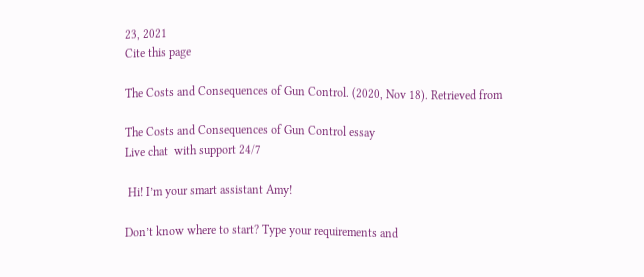23, 2021
Cite this page

The Costs and Consequences of Gun Control. (2020, Nov 18). Retrieved from

The Costs and Consequences of Gun Control essay
Live chat  with support 24/7

 Hi! I’m your smart assistant Amy!

Don’t know where to start? Type your requirements and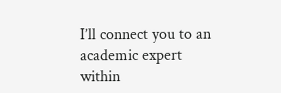I’ll connect you to an academic expert within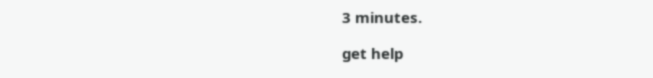3 minutes.

get help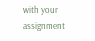with your assignment